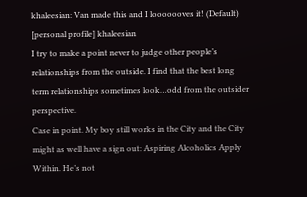khaleesian: Van made this and I looooooves it! (Default)
[personal profile] khaleesian
I try to make a point never to judge other people’s relationships from the outside. I find that the best long term relationships sometimes look…odd from the outsider perspective.
Case in point. My boy still works in the City and the City might as well have a sign out: Aspiring Alcoholics Apply Within. He’s not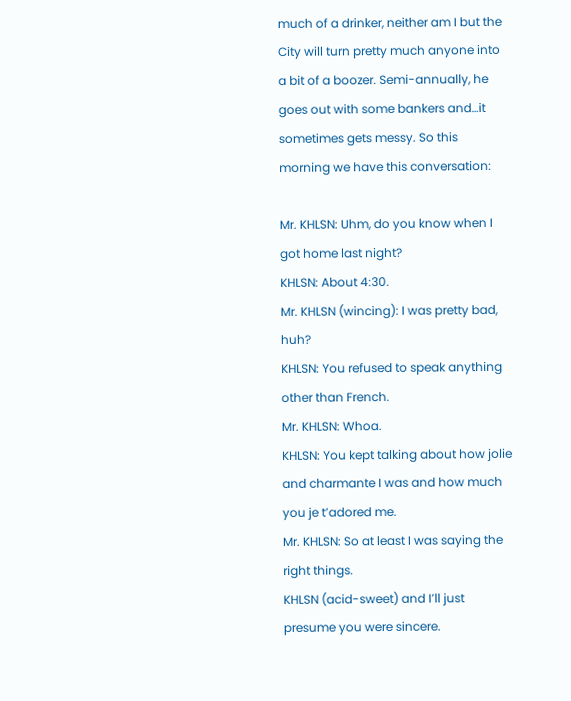much of a drinker, neither am I but the City will turn pretty much anyone into a bit of a boozer. Semi-annually, he goes out with some bankers and…it sometimes gets messy. So this morning we have this conversation:

Mr. KHLSN: Uhm, do you know when I got home last night?
KHLSN: About 4:30.
Mr. KHLSN (wincing): I was pretty bad, huh?
KHLSN: You refused to speak anything other than French.
Mr. KHLSN: Whoa.
KHLSN: You kept talking about how jolie and charmante I was and how much you je t’adored me.
Mr. KHLSN: So at least I was saying the right things.
KHLSN (acid-sweet) and I’ll just presume you were sincere.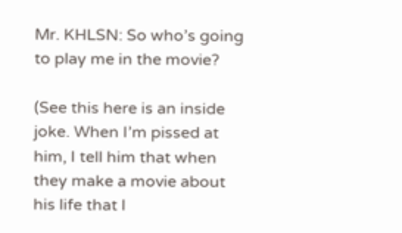Mr. KHLSN: So who’s going to play me in the movie?

(See this here is an inside joke. When I’m pissed at him, I tell him that when they make a movie about his life that I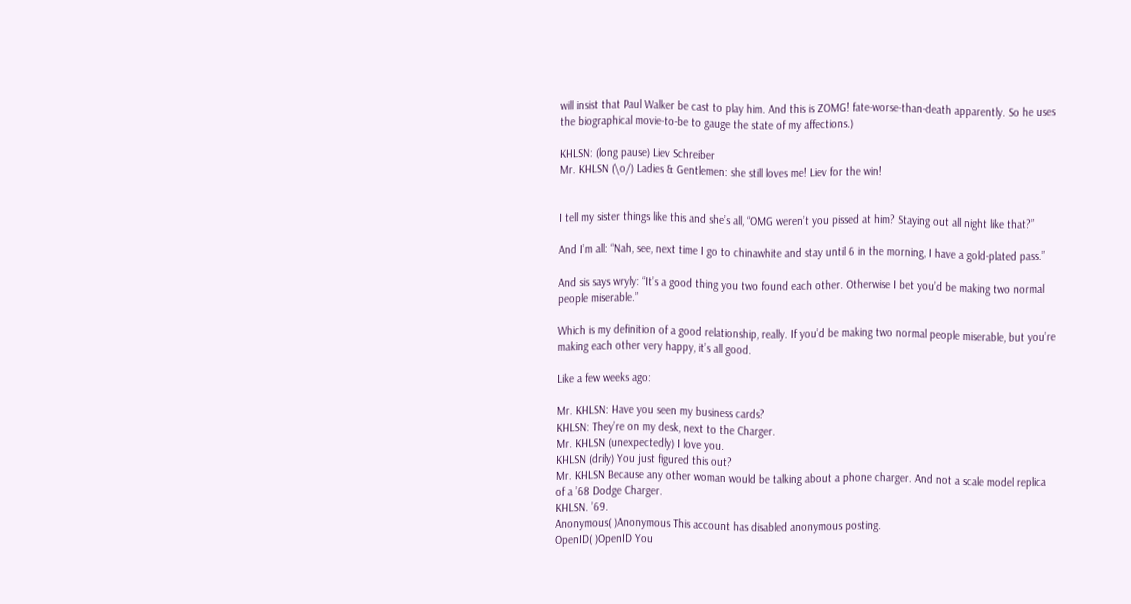will insist that Paul Walker be cast to play him. And this is ZOMG! fate-worse-than-death apparently. So he uses the biographical movie-to-be to gauge the state of my affections.)

KHLSN: (long pause) Liev Schreiber
Mr. KHLSN (\o/) Ladies & Gentlemen: she still loves me! Liev for the win!


I tell my sister things like this and she’s all, “OMG weren’t you pissed at him? Staying out all night like that?”

And I’m all: “Nah, see, next time I go to chinawhite and stay until 6 in the morning, I have a gold-plated pass.”

And sis says wryly: “It’s a good thing you two found each other. Otherwise I bet you’d be making two normal people miserable.”

Which is my definition of a good relationship, really. If you’d be making two normal people miserable, but you’re making each other very happy, it’s all good.

Like a few weeks ago:

Mr. KHLSN: Have you seen my business cards?
KHLSN: They’re on my desk, next to the Charger.
Mr. KHLSN (unexpectedly) I love you.
KHLSN (drily) You just figured this out?
Mr. KHLSN Because any other woman would be talking about a phone charger. And not a scale model replica of a ’68 Dodge Charger.
KHLSN. ’69.
Anonymous( )Anonymous This account has disabled anonymous posting.
OpenID( )OpenID You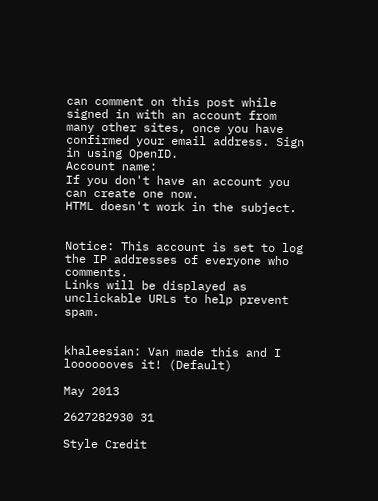can comment on this post while signed in with an account from many other sites, once you have confirmed your email address. Sign in using OpenID.
Account name:
If you don't have an account you can create one now.
HTML doesn't work in the subject.


Notice: This account is set to log the IP addresses of everyone who comments.
Links will be displayed as unclickable URLs to help prevent spam.


khaleesian: Van made this and I looooooves it! (Default)

May 2013

2627282930 31

Style Credit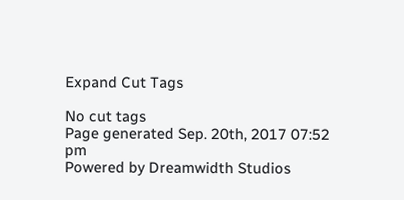Expand Cut Tags

No cut tags
Page generated Sep. 20th, 2017 07:52 pm
Powered by Dreamwidth Studios